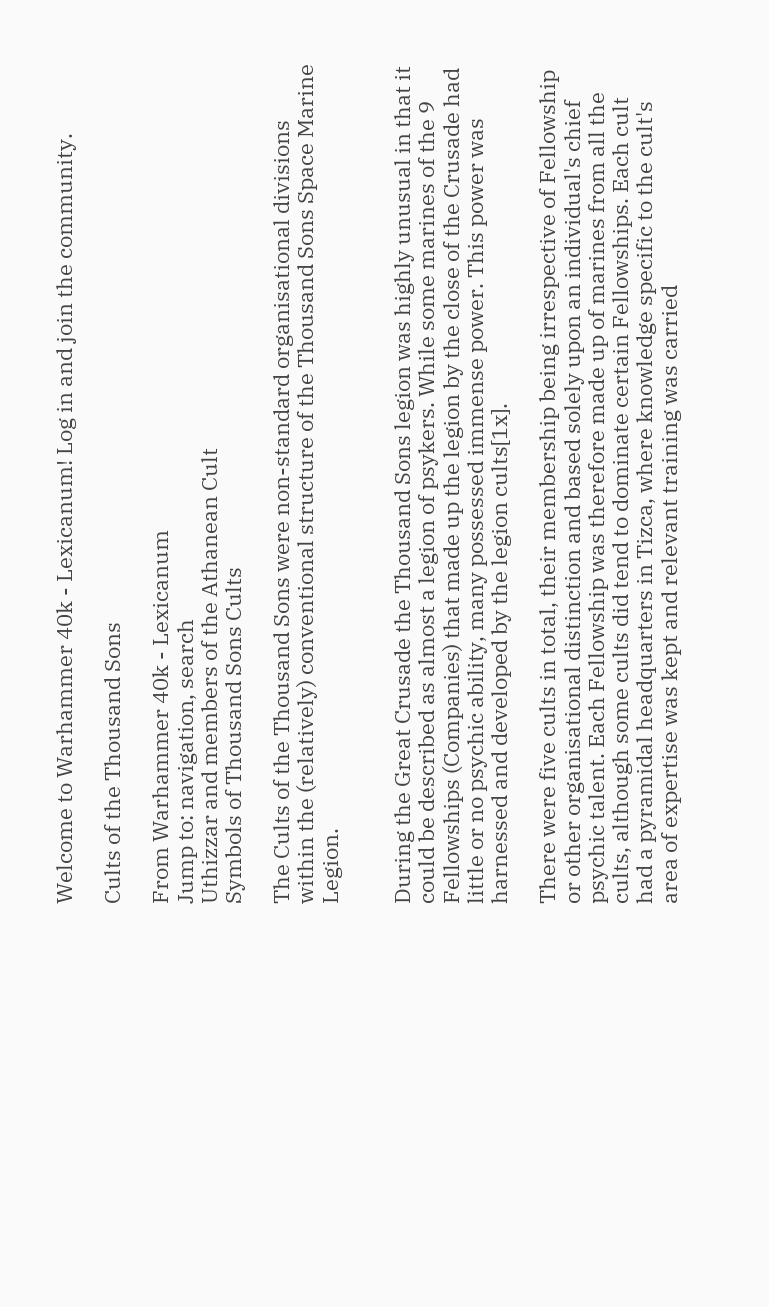Welcome to Warhammer 40k - Lexicanum! Log in and join the community.

Cults of the Thousand Sons

From Warhammer 40k - Lexicanum
Jump to: navigation, search
Uthizzar and members of the Athanean Cult
Symbols of Thousand Sons Cults

The Cults of the Thousand Sons were non-standard organisational divisions within the (relatively) conventional structure of the Thousand Sons Space Marine Legion.


During the Great Crusade the Thousand Sons legion was highly unusual in that it could be described as almost a legion of psykers. While some marines of the 9 Fellowships (Companies) that made up the legion by the close of the Crusade had little or no psychic ability, many possessed immense power. This power was harnessed and developed by the legion cults[1x].

There were five cults in total, their membership being irrespective of Fellowship or other organisational distinction and based solely upon an individual's chief psychic talent. Each Fellowship was therefore made up of marines from all the cults, although some cults did tend to dominate certain Fellowships. Each cult had a pyramidal headquarters in Tizca, where knowledge specific to the cult's area of expertise was kept and relevant training was carried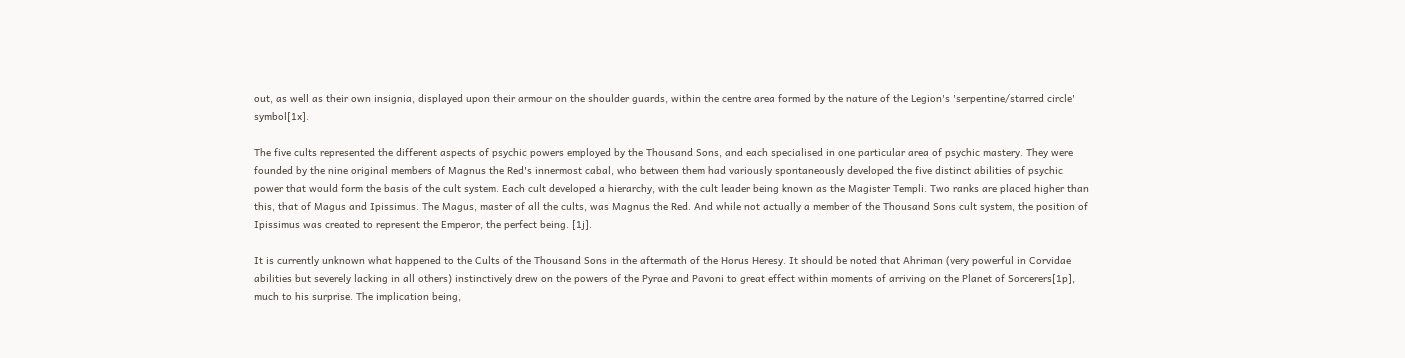out, as well as their own insignia, displayed upon their armour on the shoulder guards, within the centre area formed by the nature of the Legion's 'serpentine/starred circle' symbol[1x].

The five cults represented the different aspects of psychic powers employed by the Thousand Sons, and each specialised in one particular area of psychic mastery. They were founded by the nine original members of Magnus the Red's innermost cabal, who between them had variously spontaneously developed the five distinct abilities of psychic power that would form the basis of the cult system. Each cult developed a hierarchy, with the cult leader being known as the Magister Templi. Two ranks are placed higher than this, that of Magus and Ipissimus. The Magus, master of all the cults, was Magnus the Red. And while not actually a member of the Thousand Sons cult system, the position of Ipissimus was created to represent the Emperor, the perfect being. [1j].

It is currently unknown what happened to the Cults of the Thousand Sons in the aftermath of the Horus Heresy. It should be noted that Ahriman (very powerful in Corvidae abilities but severely lacking in all others) instinctively drew on the powers of the Pyrae and Pavoni to great effect within moments of arriving on the Planet of Sorcerers[1p], much to his surprise. The implication being,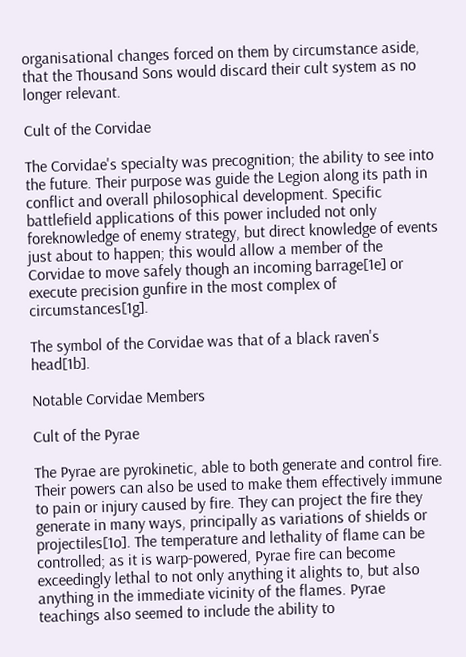organisational changes forced on them by circumstance aside, that the Thousand Sons would discard their cult system as no longer relevant.

Cult of the Corvidae

The Corvidae's specialty was precognition; the ability to see into the future. Their purpose was guide the Legion along its path in conflict and overall philosophical development. Specific battlefield applications of this power included not only foreknowledge of enemy strategy, but direct knowledge of events just about to happen; this would allow a member of the Corvidae to move safely though an incoming barrage[1e] or execute precision gunfire in the most complex of circumstances[1g].

The symbol of the Corvidae was that of a black raven's head[1b].

Notable Corvidae Members

Cult of the Pyrae

The Pyrae are pyrokinetic, able to both generate and control fire. Their powers can also be used to make them effectively immune to pain or injury caused by fire. They can project the fire they generate in many ways, principally as variations of shields or projectiles[1o]. The temperature and lethality of flame can be controlled; as it is warp-powered, Pyrae fire can become exceedingly lethal to not only anything it alights to, but also anything in the immediate vicinity of the flames. Pyrae teachings also seemed to include the ability to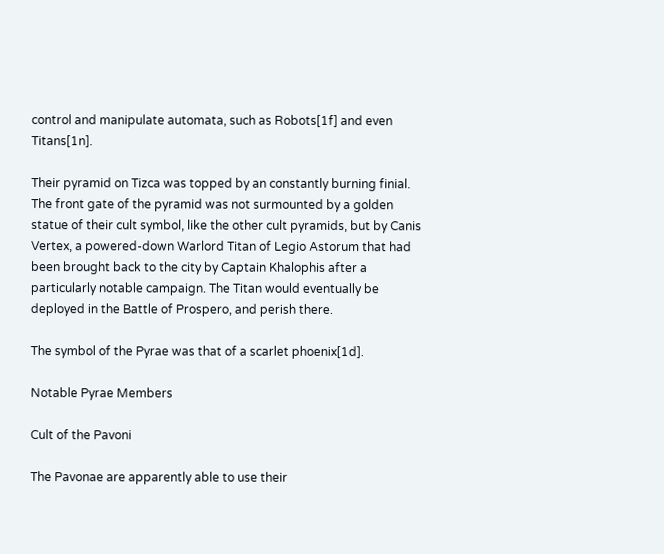control and manipulate automata, such as Robots[1f] and even Titans[1n].

Their pyramid on Tizca was topped by an constantly burning finial. The front gate of the pyramid was not surmounted by a golden statue of their cult symbol, like the other cult pyramids, but by Canis Vertex, a powered-down Warlord Titan of Legio Astorum that had been brought back to the city by Captain Khalophis after a particularly notable campaign. The Titan would eventually be deployed in the Battle of Prospero, and perish there.

The symbol of the Pyrae was that of a scarlet phoenix[1d].

Notable Pyrae Members

Cult of the Pavoni

The Pavonae are apparently able to use their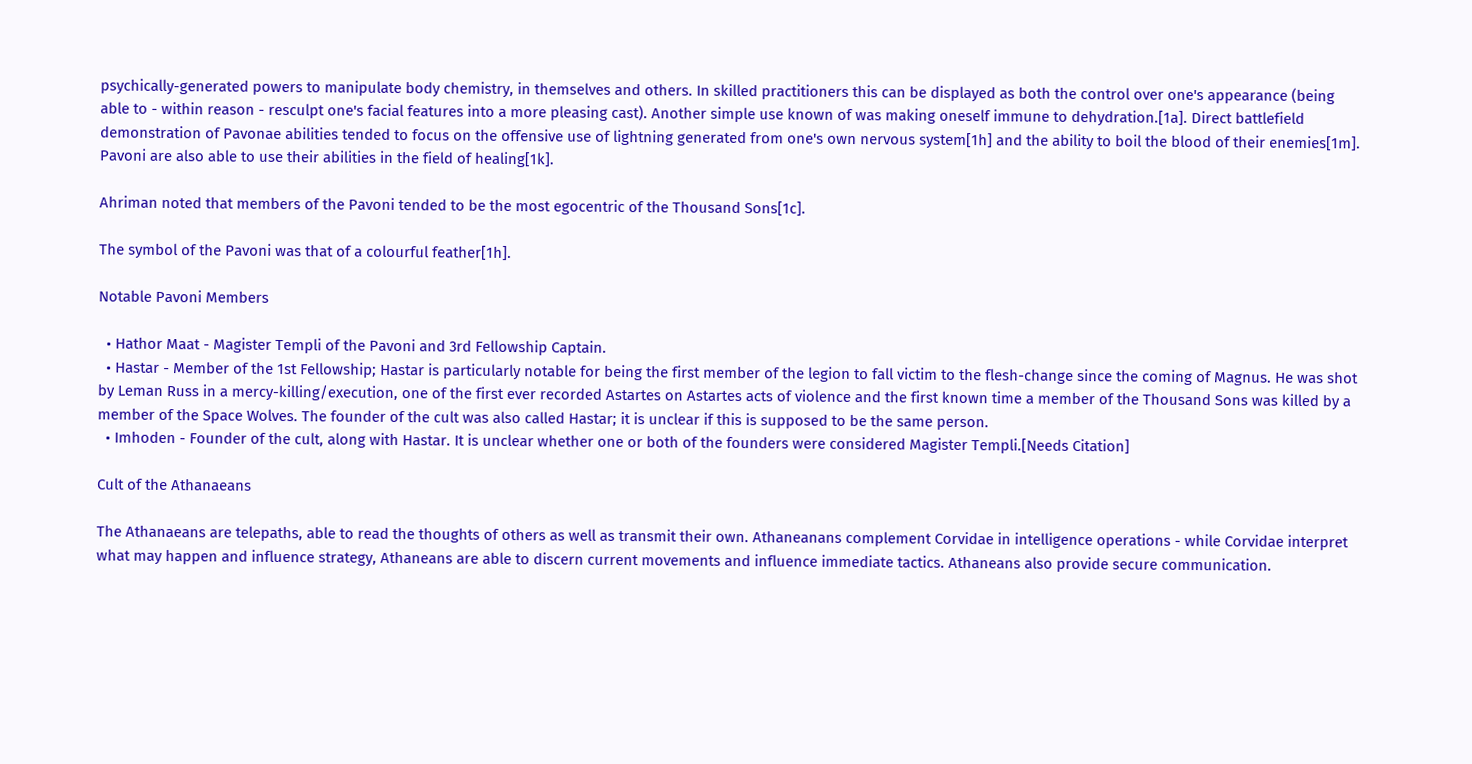psychically-generated powers to manipulate body chemistry, in themselves and others. In skilled practitioners this can be displayed as both the control over one's appearance (being able to - within reason - resculpt one's facial features into a more pleasing cast). Another simple use known of was making oneself immune to dehydration.[1a]. Direct battlefield demonstration of Pavonae abilities tended to focus on the offensive use of lightning generated from one's own nervous system[1h] and the ability to boil the blood of their enemies[1m]. Pavoni are also able to use their abilities in the field of healing[1k].

Ahriman noted that members of the Pavoni tended to be the most egocentric of the Thousand Sons[1c].

The symbol of the Pavoni was that of a colourful feather[1h].

Notable Pavoni Members

  • Hathor Maat - Magister Templi of the Pavoni and 3rd Fellowship Captain.
  • Hastar - Member of the 1st Fellowship; Hastar is particularly notable for being the first member of the legion to fall victim to the flesh-change since the coming of Magnus. He was shot by Leman Russ in a mercy-killing/execution, one of the first ever recorded Astartes on Astartes acts of violence and the first known time a member of the Thousand Sons was killed by a member of the Space Wolves. The founder of the cult was also called Hastar; it is unclear if this is supposed to be the same person.
  • Imhoden - Founder of the cult, along with Hastar. It is unclear whether one or both of the founders were considered Magister Templi.[Needs Citation]

Cult of the Athanaeans

The Athanaeans are telepaths, able to read the thoughts of others as well as transmit their own. Athaneanans complement Corvidae in intelligence operations - while Corvidae interpret what may happen and influence strategy, Athaneans are able to discern current movements and influence immediate tactics. Athaneans also provide secure communication.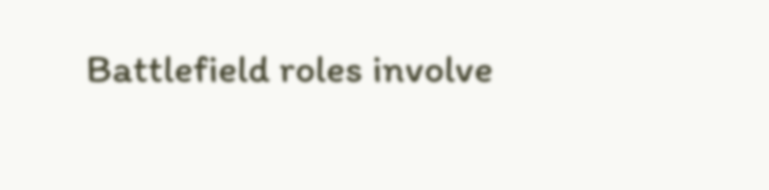Battlefield roles involve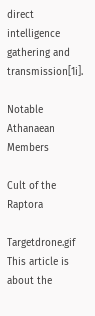direct intelligence gathering and transmission[1i].

Notable Athanaean Members

Cult of the Raptora

Targetdrone.gif This article is about the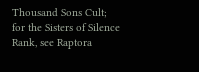Thousand Sons Cult; for the Sisters of Silence Rank, see Raptora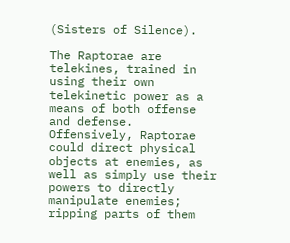(Sisters of Silence).

The Raptorae are telekines, trained in using their own telekinetic power as a means of both offense and defense. Offensively, Raptorae could direct physical objects at enemies, as well as simply use their powers to directly manipulate enemies; ripping parts of them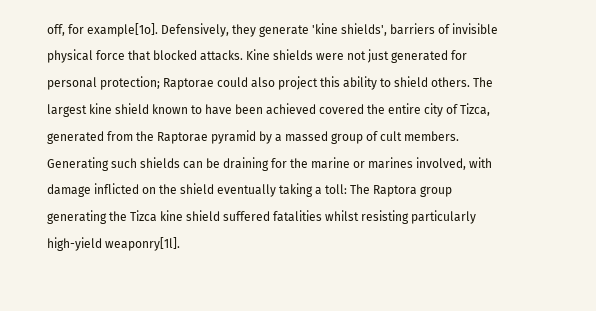off, for example[1o]. Defensively, they generate 'kine shields', barriers of invisible physical force that blocked attacks. Kine shields were not just generated for personal protection; Raptorae could also project this ability to shield others. The largest kine shield known to have been achieved covered the entire city of Tizca, generated from the Raptorae pyramid by a massed group of cult members. Generating such shields can be draining for the marine or marines involved, with damage inflicted on the shield eventually taking a toll: The Raptora group generating the Tizca kine shield suffered fatalities whilst resisting particularly high-yield weaponry[1l].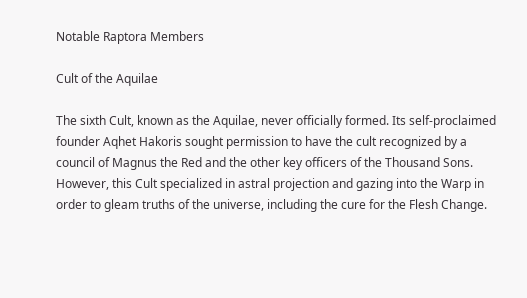Notable Raptora Members

Cult of the Aquilae

The sixth Cult, known as the Aquilae, never officially formed. Its self-proclaimed founder Aqhet Hakoris sought permission to have the cult recognized by a council of Magnus the Red and the other key officers of the Thousand Sons. However, this Cult specialized in astral projection and gazing into the Warp in order to gleam truths of the universe, including the cure for the Flesh Change.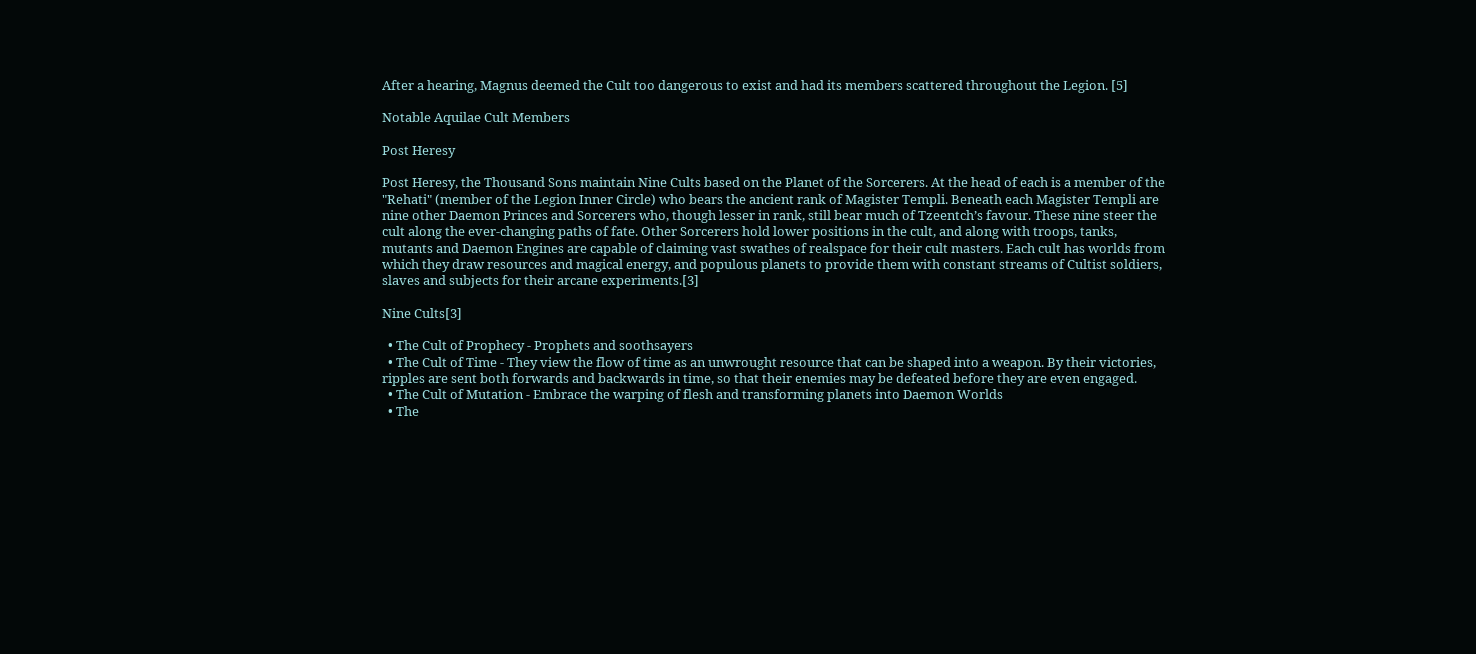After a hearing, Magnus deemed the Cult too dangerous to exist and had its members scattered throughout the Legion. [5]

Notable Aquilae Cult Members

Post Heresy

Post Heresy, the Thousand Sons maintain Nine Cults based on the Planet of the Sorcerers. At the head of each is a member of the "Rehati" (member of the Legion Inner Circle) who bears the ancient rank of Magister Templi. Beneath each Magister Templi are nine other Daemon Princes and Sorcerers who, though lesser in rank, still bear much of Tzeentch’s favour. These nine steer the cult along the ever-changing paths of fate. Other Sorcerers hold lower positions in the cult, and along with troops, tanks, mutants and Daemon Engines are capable of claiming vast swathes of realspace for their cult masters. Each cult has worlds from which they draw resources and magical energy, and populous planets to provide them with constant streams of Cultist soldiers, slaves and subjects for their arcane experiments.[3]

Nine Cults[3]

  • The Cult of Prophecy - Prophets and soothsayers
  • The Cult of Time - They view the flow of time as an unwrought resource that can be shaped into a weapon. By their victories, ripples are sent both forwards and backwards in time, so that their enemies may be defeated before they are even engaged.
  • The Cult of Mutation - Embrace the warping of flesh and transforming planets into Daemon Worlds
  • The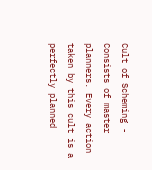Cult of Scheming - Consists of master planners. Every action taken by this cult is a perfectly planned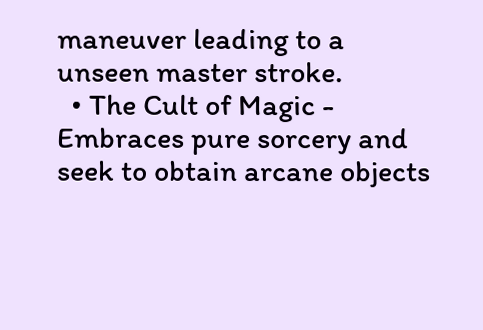maneuver leading to a unseen master stroke.
  • The Cult of Magic - Embraces pure sorcery and seek to obtain arcane objects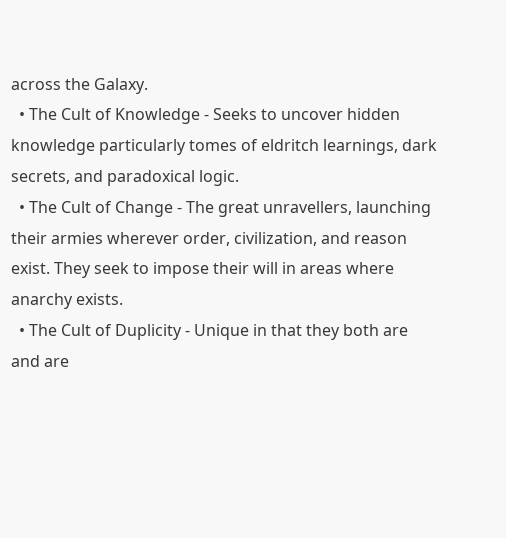across the Galaxy.
  • The Cult of Knowledge - Seeks to uncover hidden knowledge particularly tomes of eldritch learnings, dark secrets, and paradoxical logic.
  • The Cult of Change - The great unravellers, launching their armies wherever order, civilization, and reason exist. They seek to impose their will in areas where anarchy exists.
  • The Cult of Duplicity - Unique in that they both are and are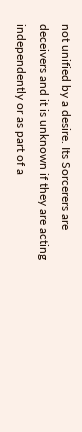not unified by a desire. Its Sorcerers are deceivers and it is unknown if they are acting independently or as part of a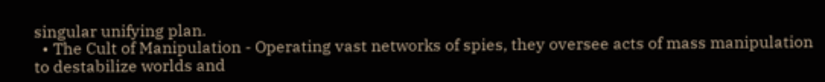singular unifying plan.
  • The Cult of Manipulation - Operating vast networks of spies, they oversee acts of mass manipulation to destabilize worlds and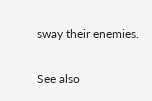sway their enemies.

See also